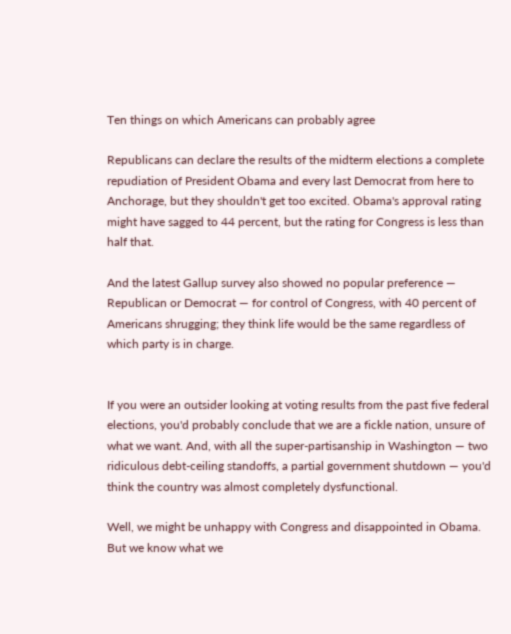Ten things on which Americans can probably agree

Republicans can declare the results of the midterm elections a complete repudiation of President Obama and every last Democrat from here to Anchorage, but they shouldn't get too excited. Obama's approval rating might have sagged to 44 percent, but the rating for Congress is less than half that.

And the latest Gallup survey also showed no popular preference — Republican or Democrat — for control of Congress, with 40 percent of Americans shrugging; they think life would be the same regardless of which party is in charge.


If you were an outsider looking at voting results from the past five federal elections, you'd probably conclude that we are a fickle nation, unsure of what we want. And, with all the super-partisanship in Washington — two ridiculous debt-ceiling standoffs, a partial government shutdown — you'd think the country was almost completely dysfunctional.

Well, we might be unhappy with Congress and disappointed in Obama. But we know what we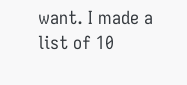want. I made a list of 10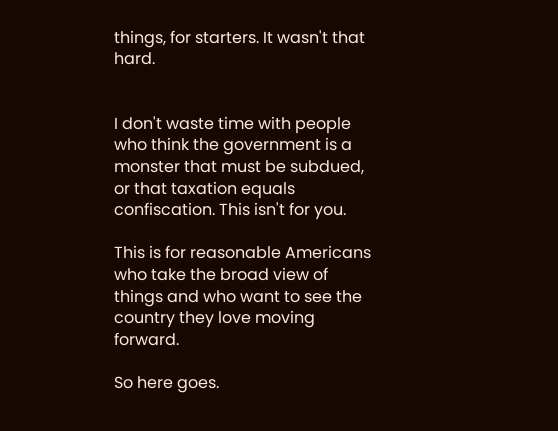things, for starters. It wasn't that hard.


I don't waste time with people who think the government is a monster that must be subdued, or that taxation equals confiscation. This isn't for you.

This is for reasonable Americans who take the broad view of things and who want to see the country they love moving forward.

So here goes.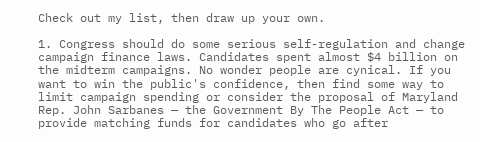Check out my list, then draw up your own.

1. Congress should do some serious self-regulation and change campaign finance laws. Candidates spent almost $4 billion on the midterm campaigns. No wonder people are cynical. If you want to win the public's confidence, then find some way to limit campaign spending or consider the proposal of Maryland Rep. John Sarbanes — the Government By The People Act — to provide matching funds for candidates who go after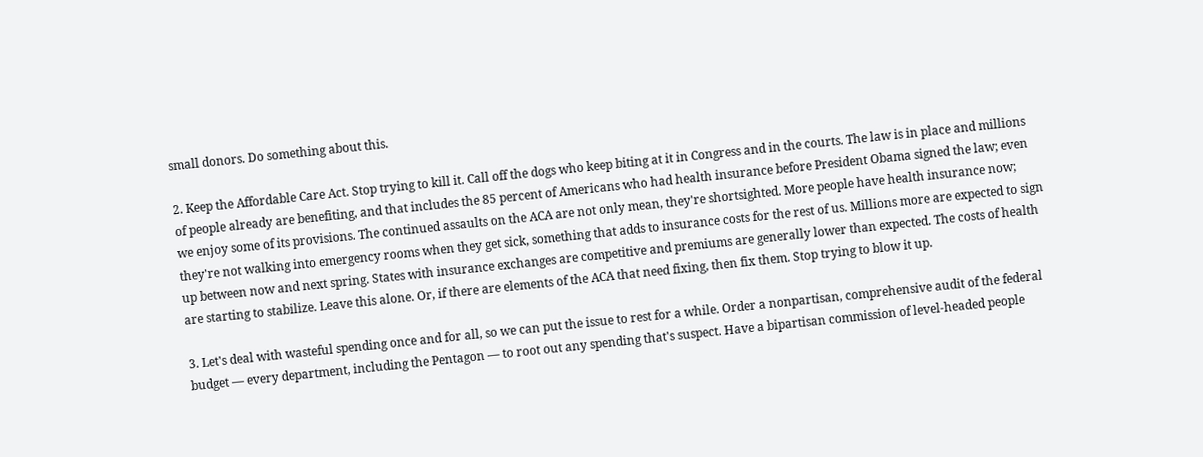small donors. Do something about this.

2. Keep the Affordable Care Act. Stop trying to kill it. Call off the dogs who keep biting at it in Congress and in the courts. The law is in place and millions of people already are benefiting, and that includes the 85 percent of Americans who had health insurance before President Obama signed the law; even we enjoy some of its provisions. The continued assaults on the ACA are not only mean, they're shortsighted. More people have health insurance now; they're not walking into emergency rooms when they get sick, something that adds to insurance costs for the rest of us. Millions more are expected to sign up between now and next spring. States with insurance exchanges are competitive and premiums are generally lower than expected. The costs of health are starting to stabilize. Leave this alone. Or, if there are elements of the ACA that need fixing, then fix them. Stop trying to blow it up.

3. Let's deal with wasteful spending once and for all, so we can put the issue to rest for a while. Order a nonpartisan, comprehensive audit of the federal budget — every department, including the Pentagon — to root out any spending that's suspect. Have a bipartisan commission of level-headed people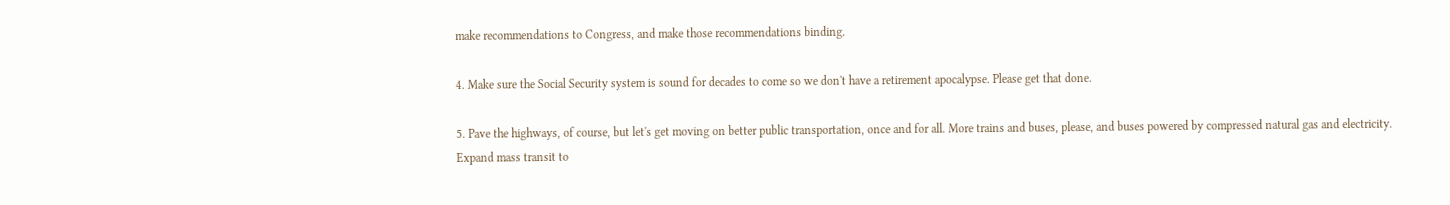make recommendations to Congress, and make those recommendations binding.

4. Make sure the Social Security system is sound for decades to come so we don't have a retirement apocalypse. Please get that done.

5. Pave the highways, of course, but let's get moving on better public transportation, once and for all. More trains and buses, please, and buses powered by compressed natural gas and electricity. Expand mass transit to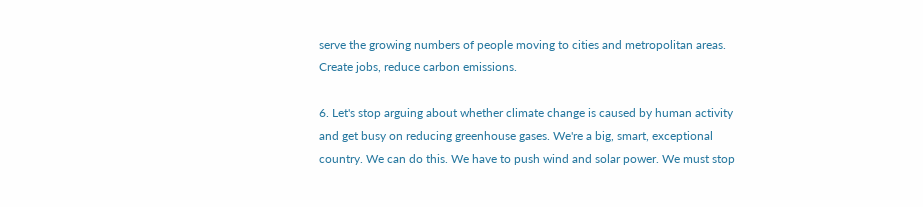serve the growing numbers of people moving to cities and metropolitan areas. Create jobs, reduce carbon emissions.

6. Let's stop arguing about whether climate change is caused by human activity and get busy on reducing greenhouse gases. We're a big, smart, exceptional country. We can do this. We have to push wind and solar power. We must stop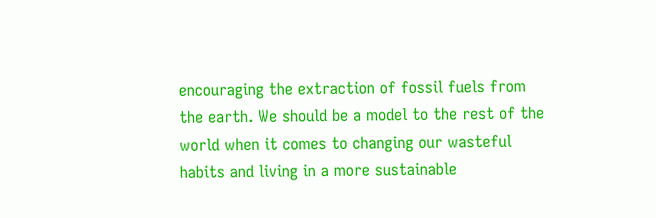encouraging the extraction of fossil fuels from the earth. We should be a model to the rest of the world when it comes to changing our wasteful habits and living in a more sustainable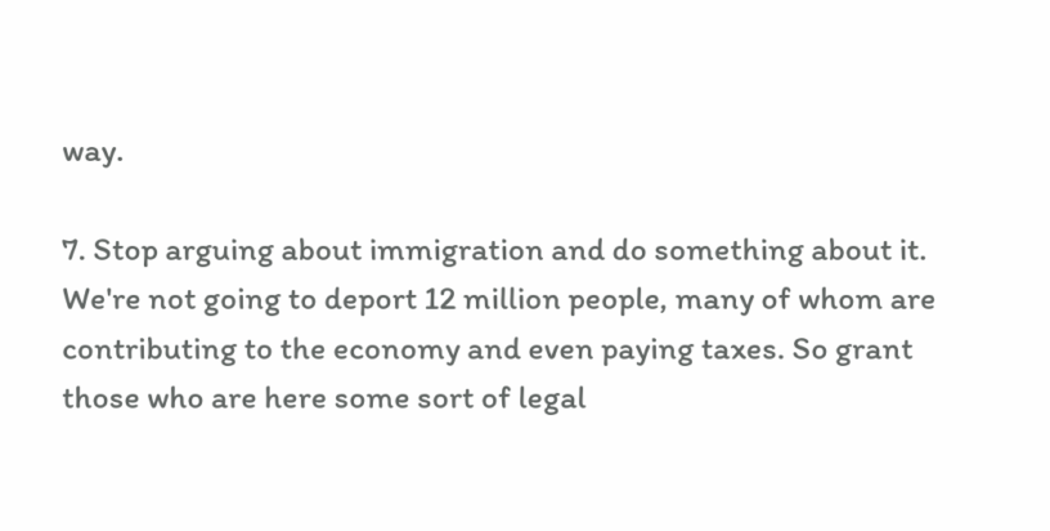way.

7. Stop arguing about immigration and do something about it. We're not going to deport 12 million people, many of whom are contributing to the economy and even paying taxes. So grant those who are here some sort of legal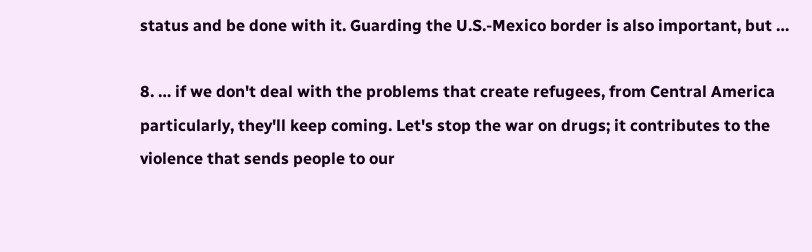status and be done with it. Guarding the U.S.-Mexico border is also important, but …

8. … if we don't deal with the problems that create refugees, from Central America particularly, they'll keep coming. Let's stop the war on drugs; it contributes to the violence that sends people to our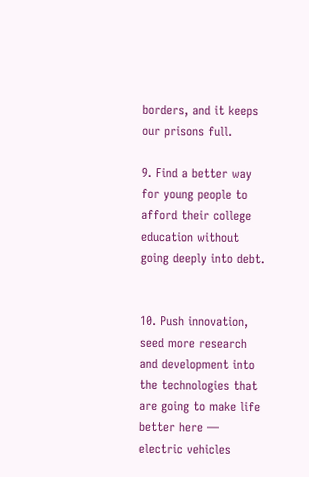borders, and it keeps our prisons full.

9. Find a better way for young people to afford their college education without going deeply into debt.


10. Push innovation, seed more research and development into the technologies that are going to make life better here — electric vehicles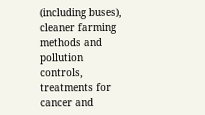(including buses), cleaner farming methods and pollution controls, treatments for cancer and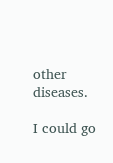other diseases.

I could go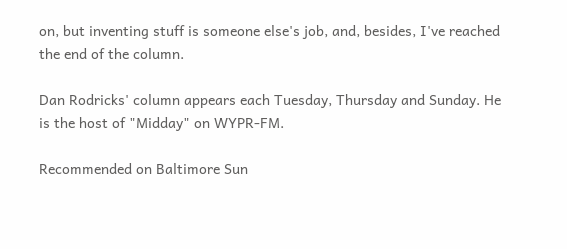on, but inventing stuff is someone else's job, and, besides, I've reached the end of the column.

Dan Rodricks' column appears each Tuesday, Thursday and Sunday. He is the host of "Midday" on WYPR-FM.

Recommended on Baltimore Sun